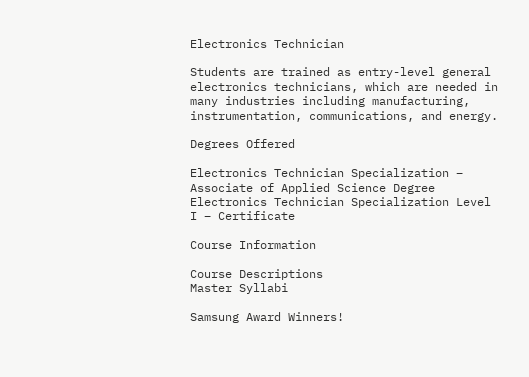Electronics Technician

Students are trained as entry-level general electronics technicians, which are needed in many industries including manufacturing, instrumentation, communications, and energy.

Degrees Offered

Electronics Technician Specialization – Associate of Applied Science Degree
Electronics Technician Specialization Level I – Certificate

Course Information

Course Descriptions
Master Syllabi

Samsung Award Winners!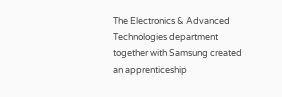The Electronics & Advanced Technologies department together with Samsung created an apprenticeship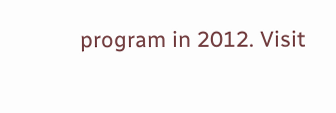program in 2012. Visit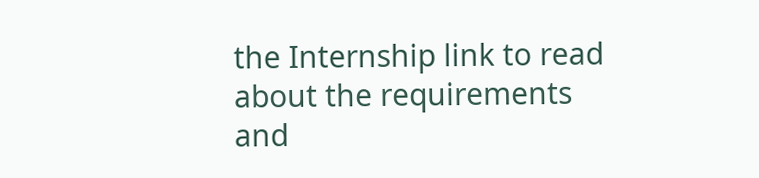the Internship link to read about the requirements and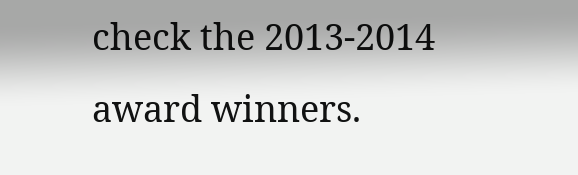check the 2013-2014 award winners.